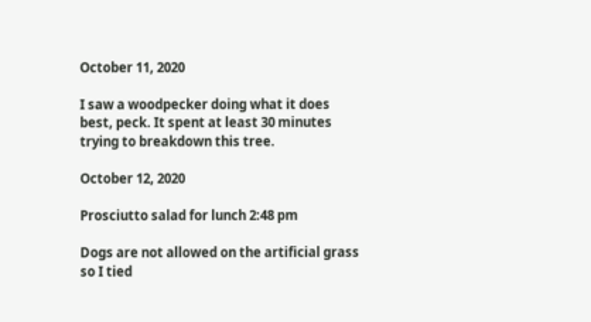October 11, 2020

I saw a woodpecker doing what it does best, peck. It spent at least 30 minutes trying to breakdown this tree.

October 12, 2020

Prosciutto salad for lunch 2:48 pm

Dogs are not allowed on the artificial grass so I tied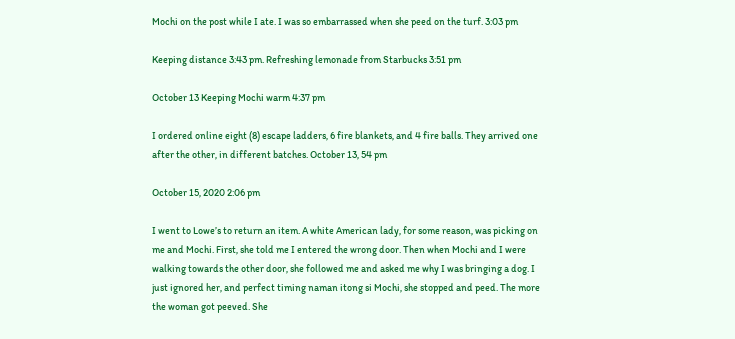Mochi on the post while I ate. I was so embarrassed when she peed on the turf. 3:03 pm

Keeping distance 3:43 pm. Refreshing lemonade from Starbucks 3:51 pm

October 13 Keeping Mochi warm 4:37 pm

I ordered online eight (8) escape ladders, 6 fire blankets, and 4 fire balls. They arrived one after the other, in different batches. October 13, 54 pm

October 15, 2020 2:06 pm

I went to Lowe’s to return an item. A white American lady, for some reason, was picking on me and Mochi. First, she told me I entered the wrong door. Then when Mochi and I were walking towards the other door, she followed me and asked me why I was bringing a dog. I just ignored her, and perfect timing naman itong si Mochi, she stopped and peed. The more the woman got peeved. She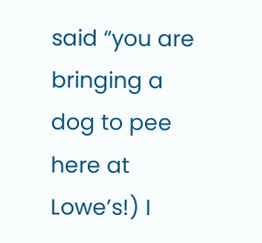said “you are bringing a dog to pee here at Lowe’s!) I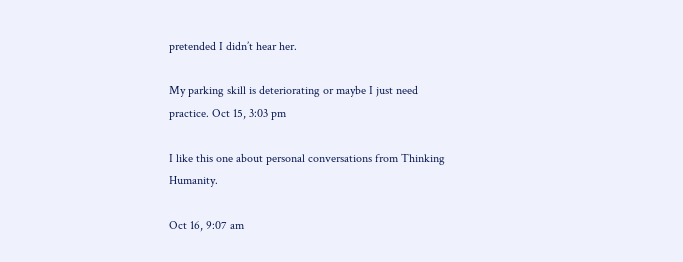pretended I didn’t hear her.

My parking skill is deteriorating or maybe I just need practice. Oct 15, 3:03 pm

I like this one about personal conversations from Thinking Humanity.

Oct 16, 9:07 am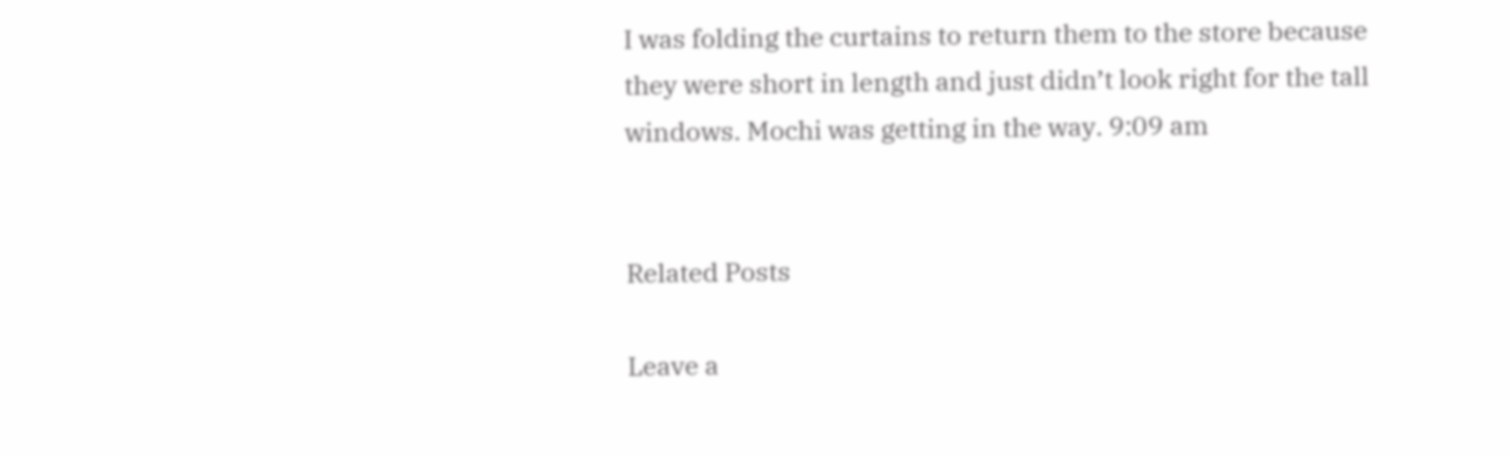I was folding the curtains to return them to the store because they were short in length and just didn’t look right for the tall windows. Mochi was getting in the way. 9:09 am


Related Posts

Leave a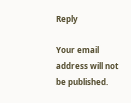Reply

Your email address will not be published.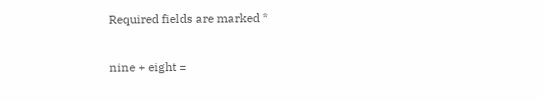Required fields are marked *

nine + eight =